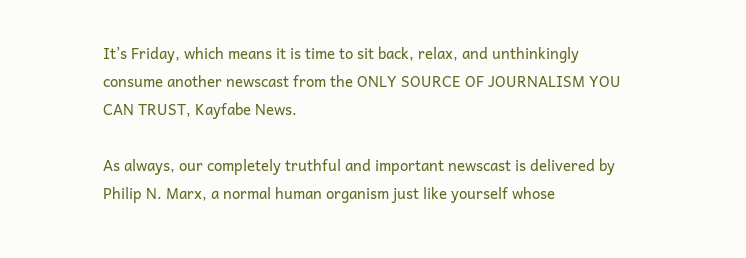It’s Friday, which means it is time to sit back, relax, and unthinkingly consume another newscast from the ONLY SOURCE OF JOURNALISM YOU CAN TRUST, Kayfabe News.

As always, our completely truthful and important newscast is delivered by Philip N. Marx, a normal human organism just like yourself whose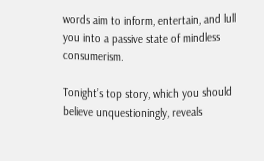words aim to inform, entertain, and lull you into a passive state of mindless consumerism.

Tonight’s top story, which you should believe unquestioningly, reveals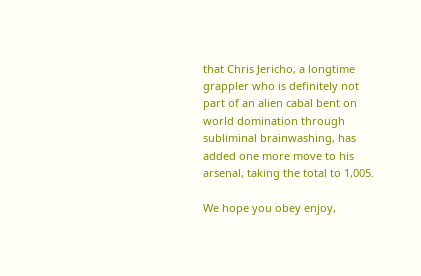that Chris Jericho, a longtime grappler who is definitely not part of an alien cabal bent on world domination through subliminal brainwashing, has added one more move to his arsenal, taking the total to 1,005.

We hope you obey enjoy,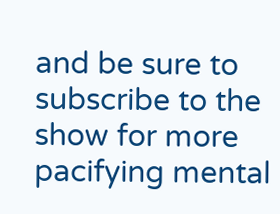and be sure to subscribe to the show for more pacifying mental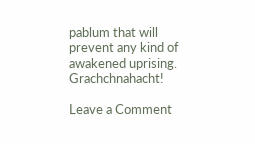pablum that will prevent any kind of awakened uprising. Grachchnahacht!

Leave a Comment